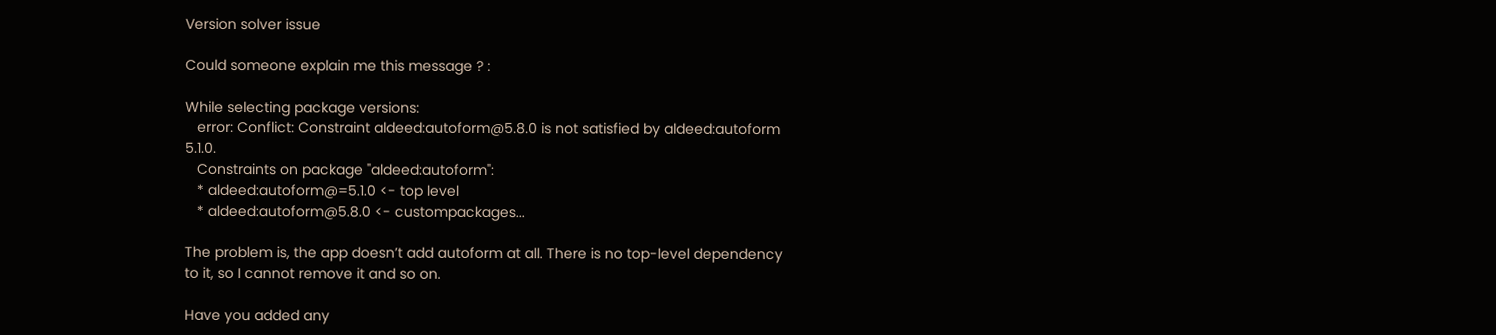Version solver issue

Could someone explain me this message ? :

While selecting package versions:
   error: Conflict: Constraint aldeed:autoform@5.8.0 is not satisfied by aldeed:autoform 5.1.0.
   Constraints on package "aldeed:autoform":
   * aldeed:autoform@=5.1.0 <- top level
   * aldeed:autoform@5.8.0 <- custompackages...

The problem is, the app doesn’t add autoform at all. There is no top-level dependency to it, so I cannot remove it and so on.

Have you added any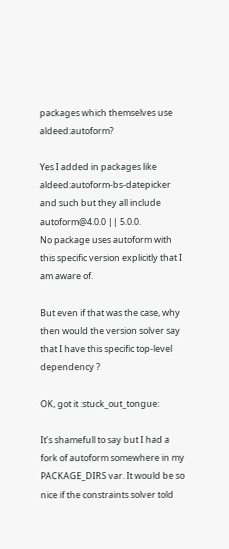packages which themselves use aldeed:autoform?

Yes I added in packages like aldeed:autoform-bs-datepicker and such but they all include autoform@4.0.0 || 5.0.0.
No package uses autoform with this specific version explicitly that I am aware of.

But even if that was the case, why then would the version solver say that I have this specific top-level dependency ?

OK, got it :stuck_out_tongue:

It’s shamefull to say but I had a fork of autoform somewhere in my PACKAGE_DIRS var. It would be so nice if the constraints solver told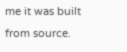me it was built from source.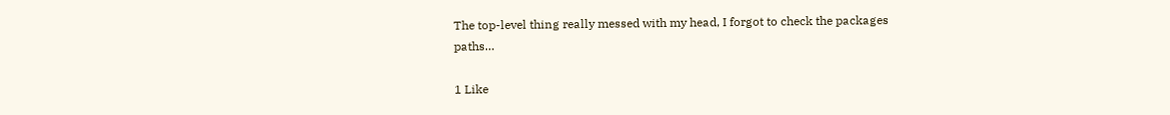The top-level thing really messed with my head, I forgot to check the packages paths…

1 Like